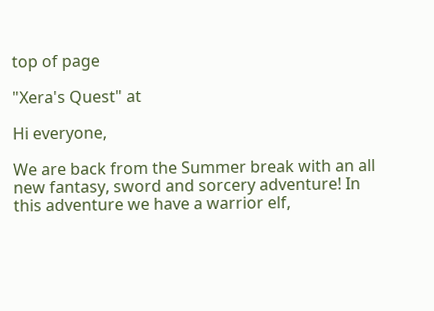top of page

"Xera's Quest" at

Hi everyone,

We are back from the Summer break with an all new fantasy, sword and sorcery adventure! In this adventure we have a warrior elf,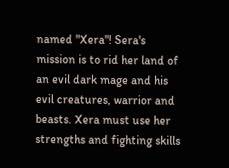named "Xera"! Sera's mission is to rid her land of an evil dark mage and his evil creatures, warrior and beasts. Xera must use her strengths and fighting skills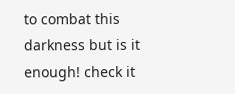to combat this darkness but is it enough! check it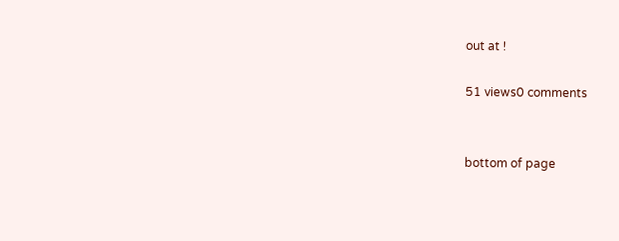out at !

51 views0 comments


bottom of page